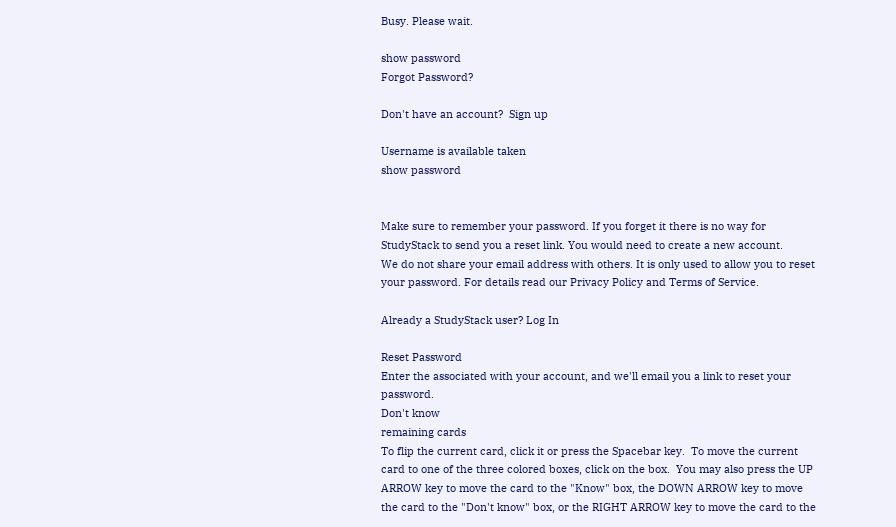Busy. Please wait.

show password
Forgot Password?

Don't have an account?  Sign up

Username is available taken
show password


Make sure to remember your password. If you forget it there is no way for StudyStack to send you a reset link. You would need to create a new account.
We do not share your email address with others. It is only used to allow you to reset your password. For details read our Privacy Policy and Terms of Service.

Already a StudyStack user? Log In

Reset Password
Enter the associated with your account, and we'll email you a link to reset your password.
Don't know
remaining cards
To flip the current card, click it or press the Spacebar key.  To move the current card to one of the three colored boxes, click on the box.  You may also press the UP ARROW key to move the card to the "Know" box, the DOWN ARROW key to move the card to the "Don't know" box, or the RIGHT ARROW key to move the card to the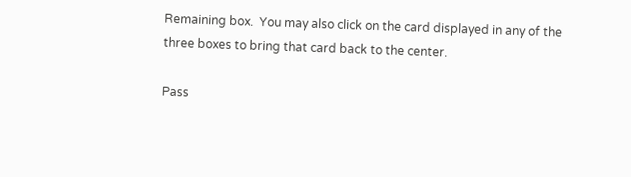Remaining box.  You may also click on the card displayed in any of the three boxes to bring that card back to the center.

Pass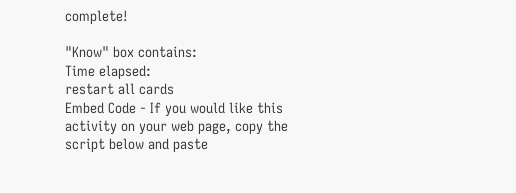complete!

"Know" box contains:
Time elapsed:
restart all cards
Embed Code - If you would like this activity on your web page, copy the script below and paste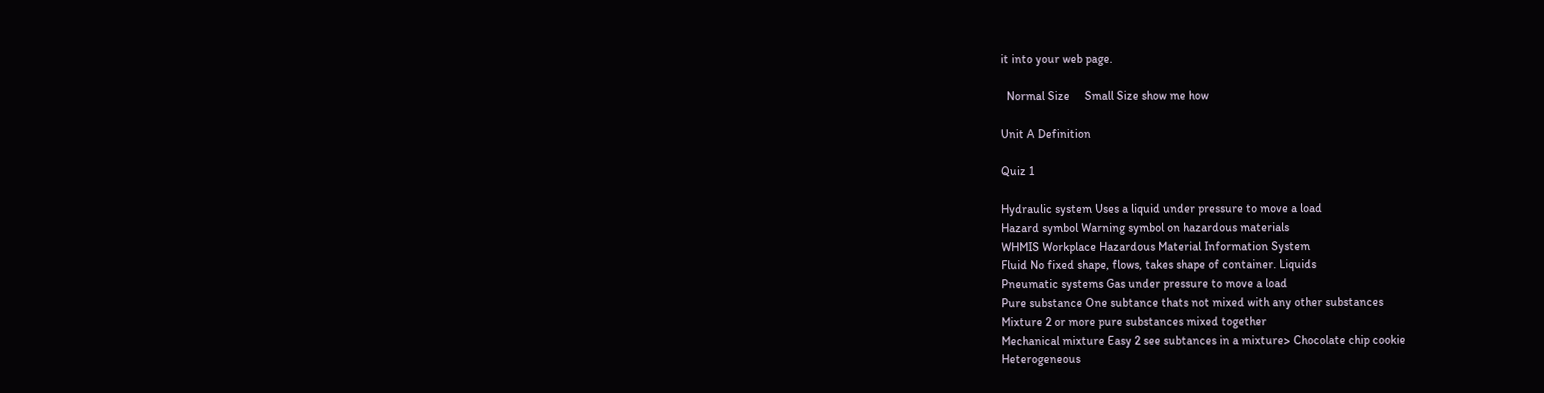it into your web page.

  Normal Size     Small Size show me how

Unit A Definition

Quiz 1

Hydraulic system Uses a liquid under pressure to move a load
Hazard symbol Warning symbol on hazardous materials
WHMIS Workplace Hazardous Material Information System
Fluid No fixed shape, flows, takes shape of container. Liquids
Pneumatic systems Gas under pressure to move a load
Pure substance One subtance thats not mixed with any other substances
Mixture 2 or more pure substances mixed together
Mechanical mixture Easy 2 see subtances in a mixture> Chocolate chip cookie
Heterogeneous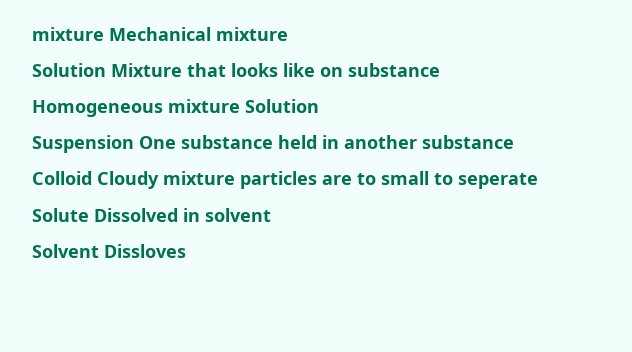mixture Mechanical mixture
Solution Mixture that looks like on substance
Homogeneous mixture Solution
Suspension One substance held in another substance
Colloid Cloudy mixture particles are to small to seperate
Solute Dissolved in solvent
Solvent Dissloves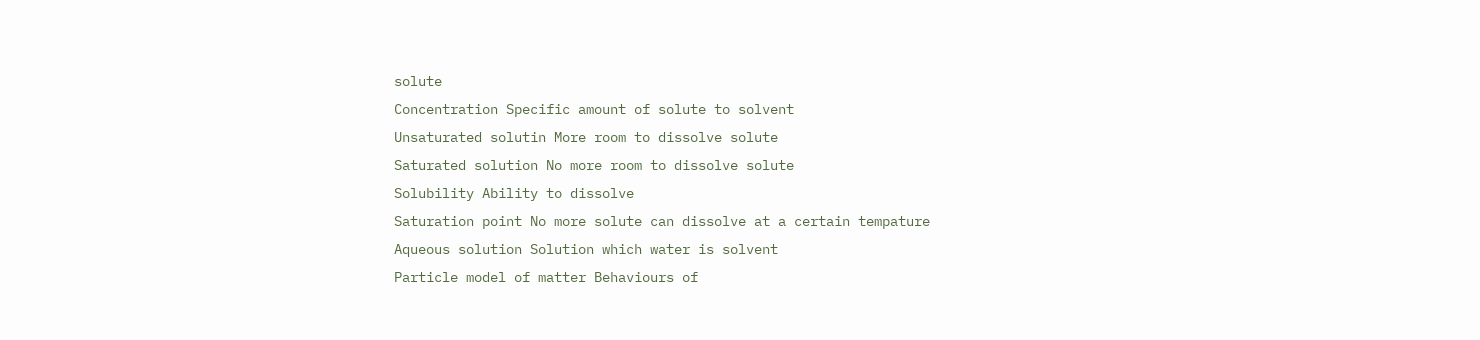solute
Concentration Specific amount of solute to solvent
Unsaturated solutin More room to dissolve solute
Saturated solution No more room to dissolve solute
Solubility Ability to dissolve
Saturation point No more solute can dissolve at a certain tempature
Aqueous solution Solution which water is solvent
Particle model of matter Behaviours of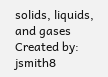solids, liquids, and gases
Created by: jsmith8